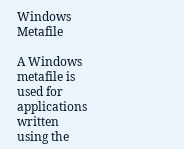Windows Metafile

A Windows metafile is used for applications written using the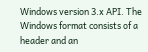Windows version 3.x API. The Windows format consists of a header and an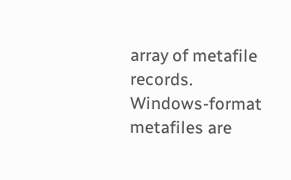array of metafile records. Windows-format metafiles are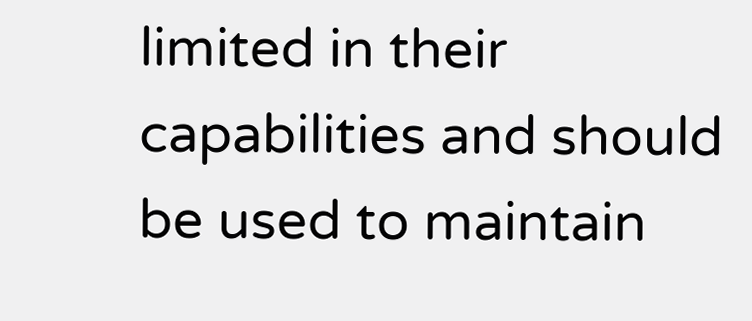limited in their capabilities and should be used to maintain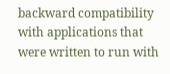backward compatibility with applications that were written to run with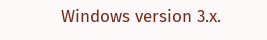Windows version 3.x.